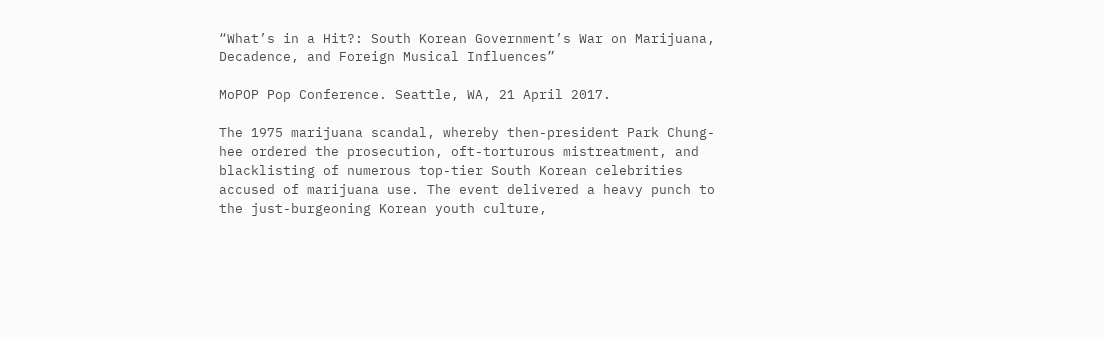“What’s in a Hit?: South Korean Government’s War on Marijuana, Decadence, and Foreign Musical Influences”

MoPOP Pop Conference. Seattle, WA, 21 April 2017.

The 1975 marijuana scandal, whereby then-president Park Chung-hee ordered the prosecution, oft-torturous mistreatment, and blacklisting of numerous top-tier South Korean celebrities accused of marijuana use. The event delivered a heavy punch to the just-burgeoning Korean youth culture,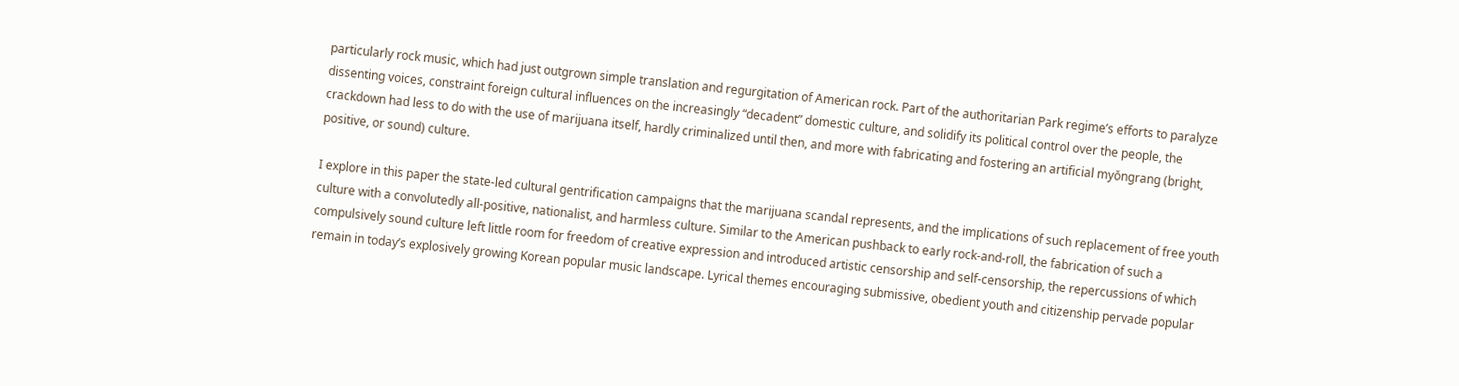particularly rock music, which had just outgrown simple translation and regurgitation of American rock. Part of the authoritarian Park regime’s efforts to paralyze dissenting voices, constraint foreign cultural influences on the increasingly “decadent” domestic culture, and solidify its political control over the people, the crackdown had less to do with the use of marijuana itself, hardly criminalized until then, and more with fabricating and fostering an artificial myŏngrang (bright, positive, or sound) culture.

I explore in this paper the state-led cultural gentrification campaigns that the marijuana scandal represents, and the implications of such replacement of free youth culture with a convolutedly all-positive, nationalist, and harmless culture. Similar to the American pushback to early rock-and-roll, the fabrication of such a compulsively sound culture left little room for freedom of creative expression and introduced artistic censorship and self-censorship, the repercussions of which remain in today’s explosively growing Korean popular music landscape. Lyrical themes encouraging submissive, obedient youth and citizenship pervade popular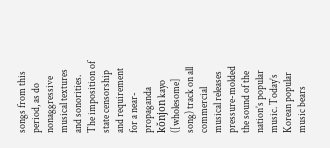songs from this period, as do nonaggressive musical textures and sonorities. The imposition of state censorship and requirement for a near-propaganda kŏnjon kayo ([wholesome] song) track on all commercial musical releases pressure-molded the sound of the nation’s popular music. Today’s Korean popular music bears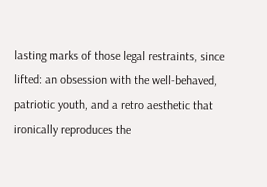lasting marks of those legal restraints, since lifted: an obsession with the well-behaved, patriotic youth, and a retro aesthetic that ironically reproduces the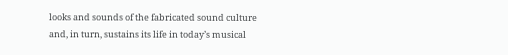looks and sounds of the fabricated sound culture and, in turn, sustains its life in today’s musical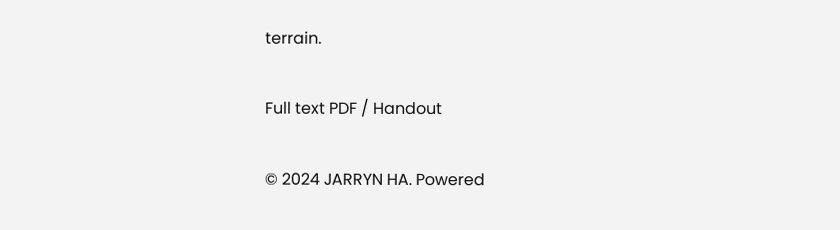terrain.

Full text PDF / Handout

© 2024 JARRYN HA. Powered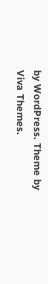by WordPress. Theme by Viva Themes.